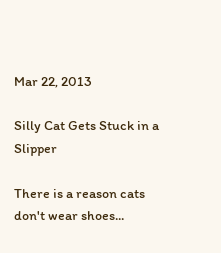Mar 22, 2013

Silly Cat Gets Stuck in a Slipper

There is a reason cats don't wear shoes...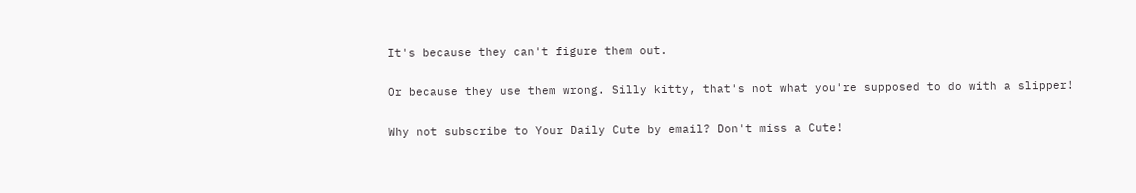It's because they can't figure them out.

Or because they use them wrong. Silly kitty, that's not what you're supposed to do with a slipper!

Why not subscribe to Your Daily Cute by email? Don't miss a Cute!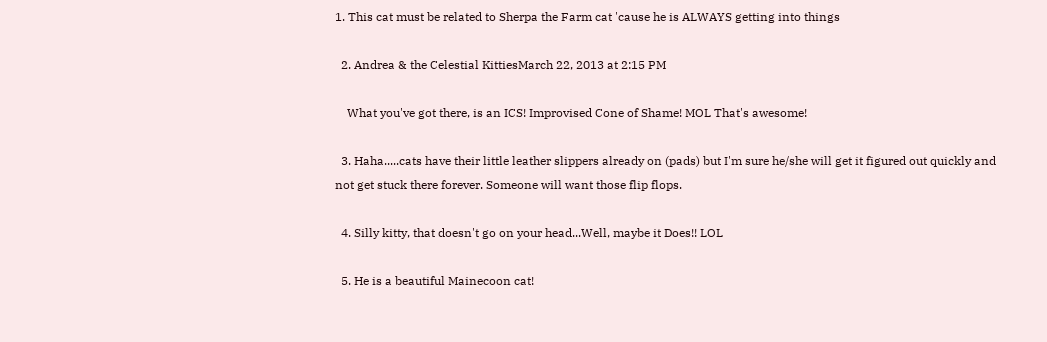1. This cat must be related to Sherpa the Farm cat 'cause he is ALWAYS getting into things

  2. Andrea & the Celestial KittiesMarch 22, 2013 at 2:15 PM

    What you've got there, is an ICS! Improvised Cone of Shame! MOL That's awesome!

  3. Haha.....cats have their little leather slippers already on (pads) but I'm sure he/she will get it figured out quickly and not get stuck there forever. Someone will want those flip flops.

  4. Silly kitty, that doesn't go on your head...Well, maybe it Does!! LOL

  5. He is a beautiful Mainecoon cat!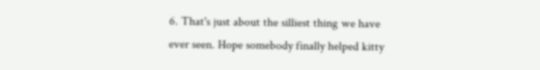6. That's just about the silliest thing we have ever seen. Hope somebody finally helped kitty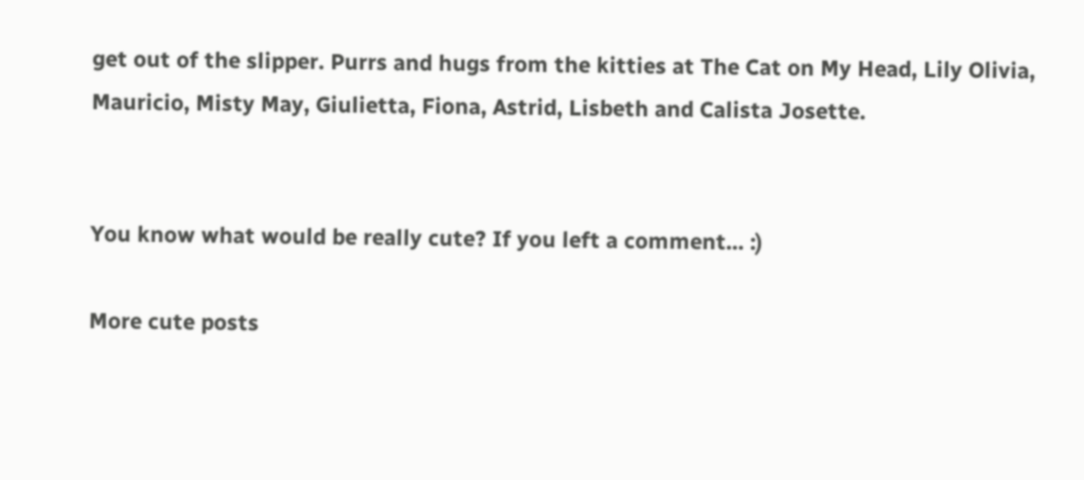get out of the slipper. Purrs and hugs from the kitties at The Cat on My Head, Lily Olivia, Mauricio, Misty May, Giulietta, Fiona, Astrid, Lisbeth and Calista Josette.


You know what would be really cute? If you left a comment... :)

More cute posts